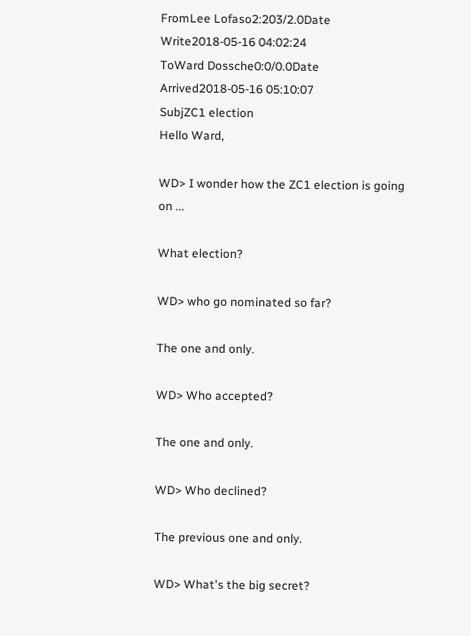FromLee Lofaso2:203/2.0Date Write2018-05-16 04:02:24
ToWard Dossche0:0/0.0Date Arrived2018-05-16 05:10:07
SubjZC1 election
Hello Ward,

WD> I wonder how the ZC1 election is going on ...

What election?

WD> who go nominated so far?

The one and only.

WD> Who accepted?

The one and only.

WD> Who declined?

The previous one and only.

WD> What's the big secret?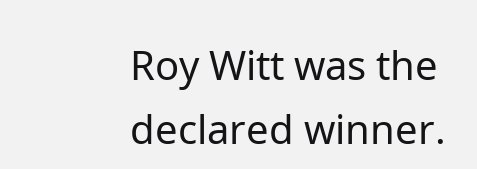Roy Witt was the declared winner.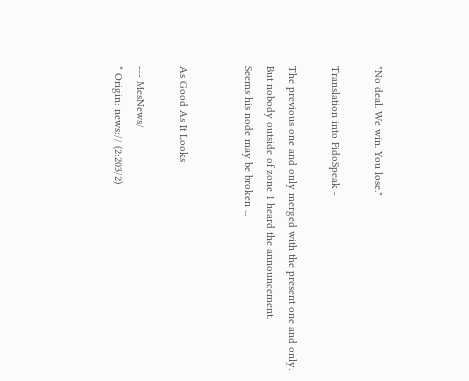"No deal. We win. You lose."

Translation into FidoSpeak -

The previous one and only merged with the present one and only.
But nobody outside of zone 1 heard the announcement.
Seems his node may be broken ...


As Good As It Looks

--- MesNews/
* Origin: news:// (2:203/2)